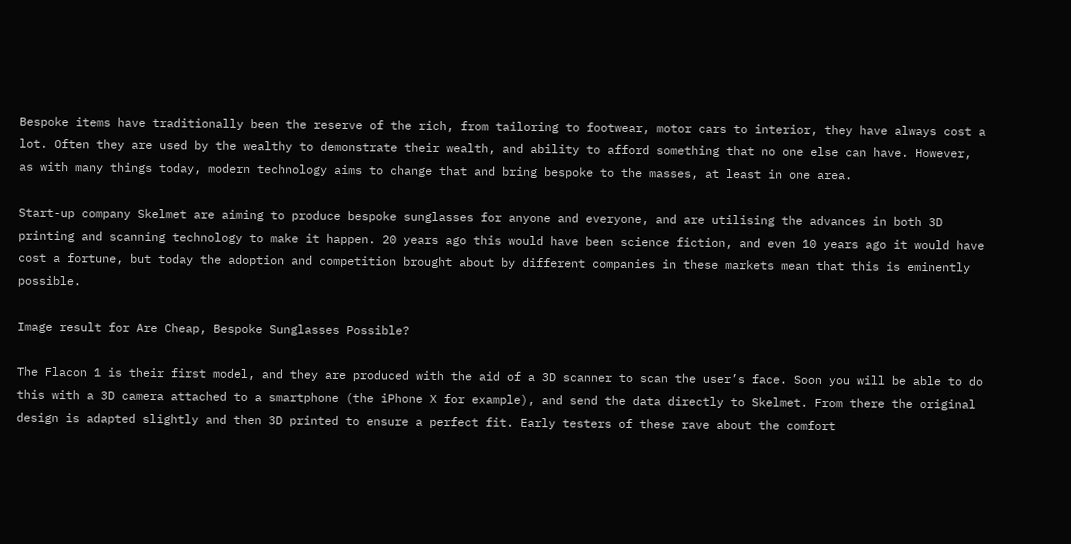Bespoke items have traditionally been the reserve of the rich, from tailoring to footwear, motor cars to interior, they have always cost a lot. Often they are used by the wealthy to demonstrate their wealth, and ability to afford something that no one else can have. However, as with many things today, modern technology aims to change that and bring bespoke to the masses, at least in one area.

Start-up company Skelmet are aiming to produce bespoke sunglasses for anyone and everyone, and are utilising the advances in both 3D printing and scanning technology to make it happen. 20 years ago this would have been science fiction, and even 10 years ago it would have cost a fortune, but today the adoption and competition brought about by different companies in these markets mean that this is eminently possible.

Image result for Are Cheap, Bespoke Sunglasses Possible?

The Flacon 1 is their first model, and they are produced with the aid of a 3D scanner to scan the user’s face. Soon you will be able to do this with a 3D camera attached to a smartphone (the iPhone X for example), and send the data directly to Skelmet. From there the original design is adapted slightly and then 3D printed to ensure a perfect fit. Early testers of these rave about the comfort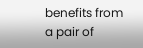benefits from a pair of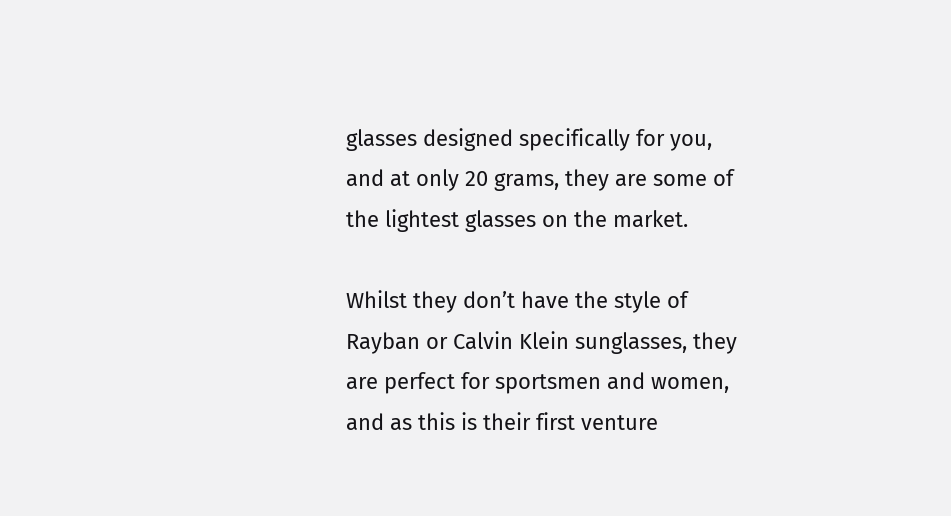glasses designed specifically for you, and at only 20 grams, they are some of the lightest glasses on the market.

Whilst they don’t have the style of Rayban or Calvin Klein sunglasses, they are perfect for sportsmen and women, and as this is their first venture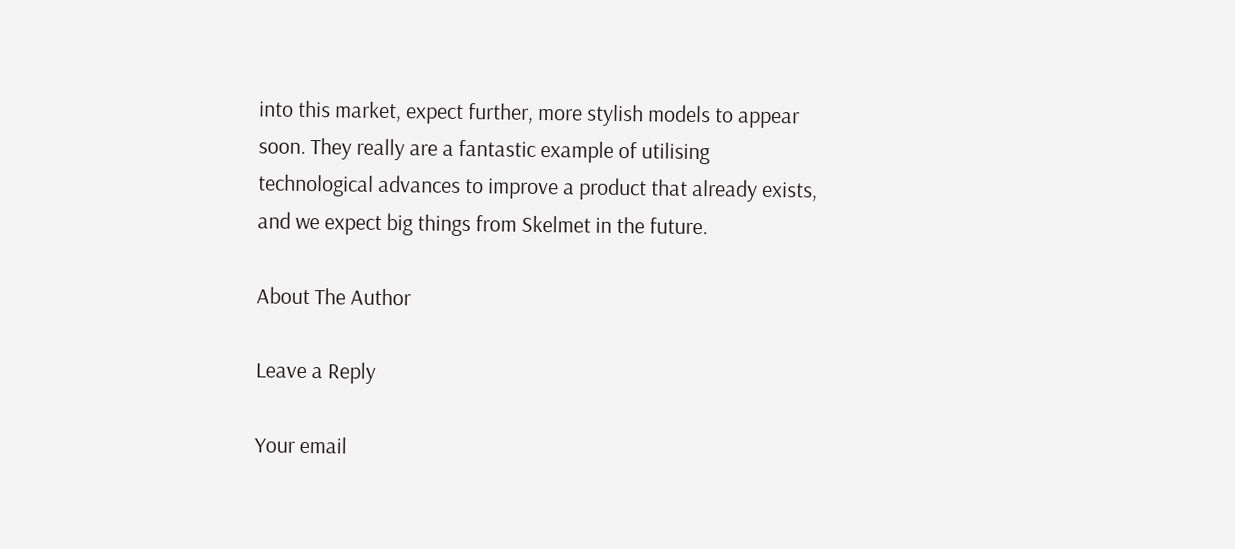into this market, expect further, more stylish models to appear soon. They really are a fantastic example of utilising technological advances to improve a product that already exists, and we expect big things from Skelmet in the future.

About The Author

Leave a Reply

Your email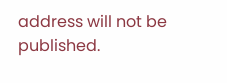address will not be published.